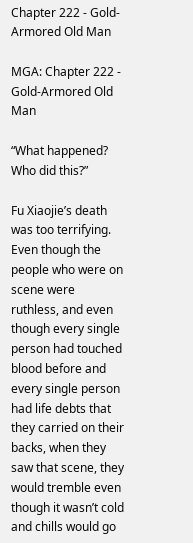Chapter 222 - Gold-Armored Old Man

MGA: Chapter 222 - Gold-Armored Old Man

“What happened? Who did this?”

Fu Xiaojie’s death was too terrifying. Even though the people who were on scene were ruthless, and even though every single person had touched blood before and every single person had life debts that they carried on their backs, when they saw that scene, they would tremble even though it wasn’t cold and chills would go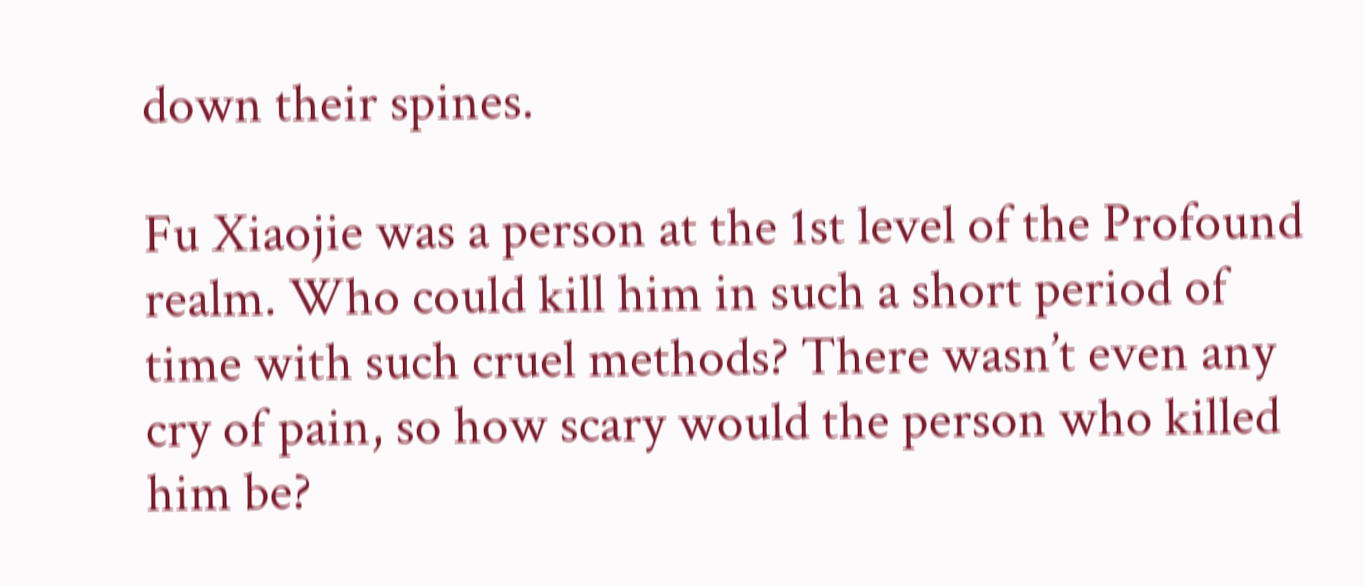down their spines.

Fu Xiaojie was a person at the 1st level of the Profound realm. Who could kill him in such a short period of time with such cruel methods? There wasn’t even any cry of pain, so how scary would the person who killed him be?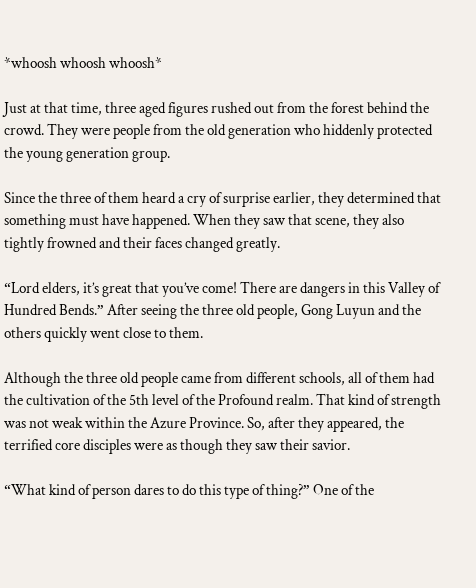*whoosh whoosh whoosh*

Just at that time, three aged figures rushed out from the forest behind the crowd. They were people from the old generation who hiddenly protected the young generation group.

Since the three of them heard a cry of surprise earlier, they determined that something must have happened. When they saw that scene, they also tightly frowned and their faces changed greatly.

“Lord elders, it’s great that you’ve come! There are dangers in this Valley of Hundred Bends.” After seeing the three old people, Gong Luyun and the others quickly went close to them.

Although the three old people came from different schools, all of them had the cultivation of the 5th level of the Profound realm. That kind of strength was not weak within the Azure Province. So, after they appeared, the terrified core disciples were as though they saw their savior.

“What kind of person dares to do this type of thing?” One of the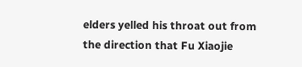elders yelled his throat out from the direction that Fu Xiaojie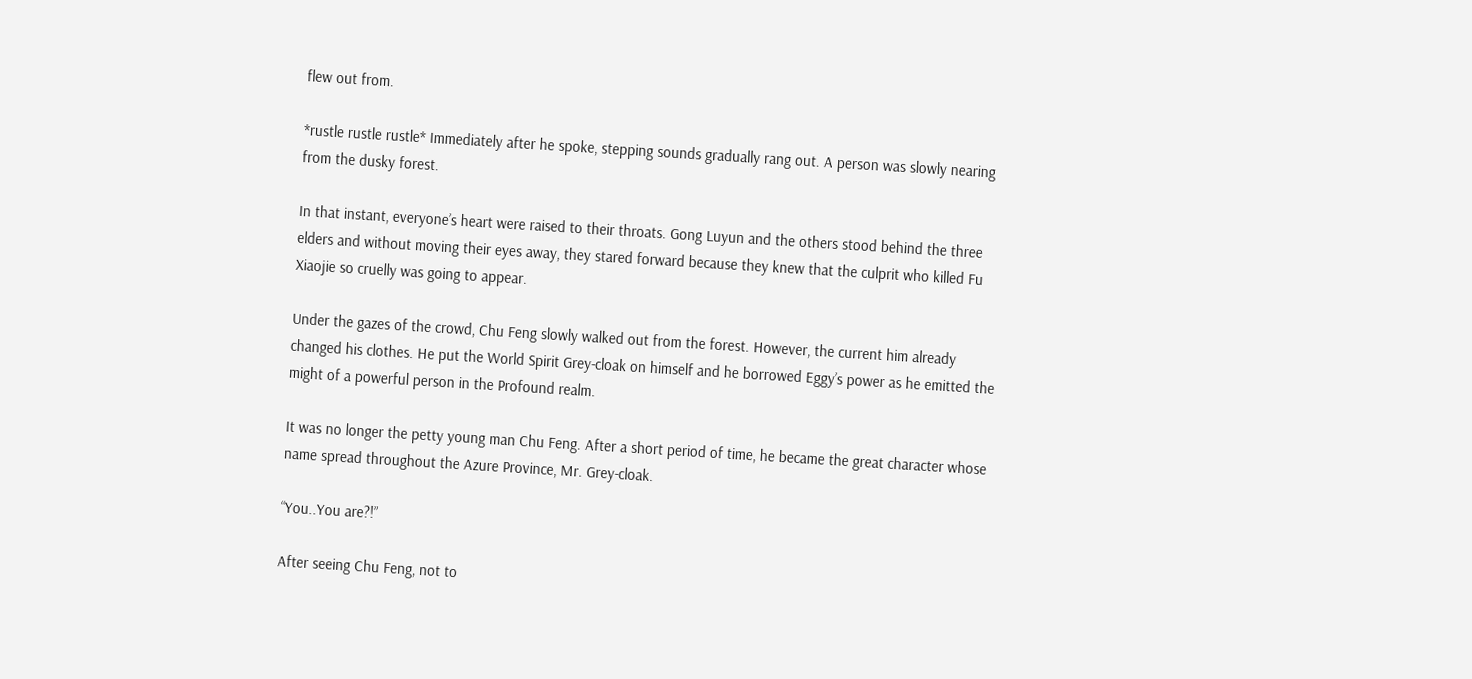flew out from.

*rustle rustle rustle* Immediately after he spoke, stepping sounds gradually rang out. A person was slowly nearing from the dusky forest.

In that instant, everyone’s heart were raised to their throats. Gong Luyun and the others stood behind the three elders and without moving their eyes away, they stared forward because they knew that the culprit who killed Fu Xiaojie so cruelly was going to appear.

Under the gazes of the crowd, Chu Feng slowly walked out from the forest. However, the current him already changed his clothes. He put the World Spirit Grey-cloak on himself and he borrowed Eggy’s power as he emitted the might of a powerful person in the Profound realm.

It was no longer the petty young man Chu Feng. After a short period of time, he became the great character whose name spread throughout the Azure Province, Mr. Grey-cloak.

“You..You are?!”

After seeing Chu Feng, not to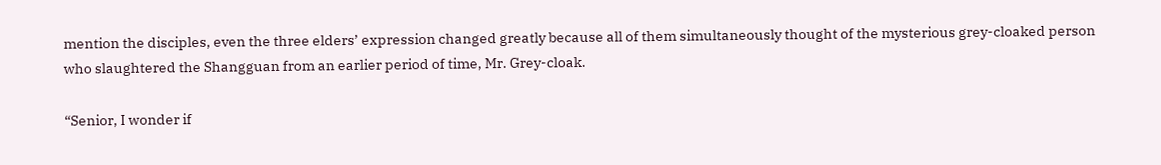mention the disciples, even the three elders’ expression changed greatly because all of them simultaneously thought of the mysterious grey-cloaked person who slaughtered the Shangguan from an earlier period of time, Mr. Grey-cloak.

“Senior, I wonder if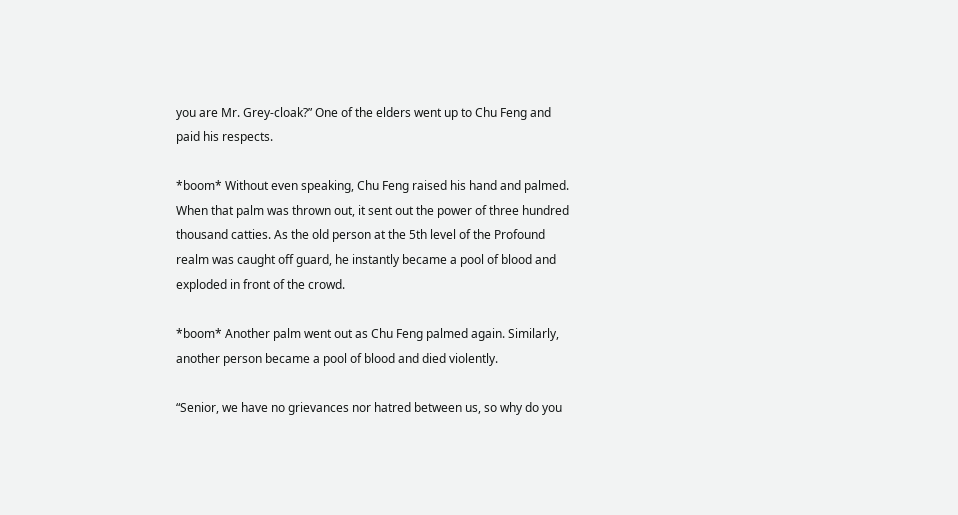you are Mr. Grey-cloak?” One of the elders went up to Chu Feng and paid his respects.

*boom* Without even speaking, Chu Feng raised his hand and palmed. When that palm was thrown out, it sent out the power of three hundred thousand catties. As the old person at the 5th level of the Profound realm was caught off guard, he instantly became a pool of blood and exploded in front of the crowd.

*boom* Another palm went out as Chu Feng palmed again. Similarly, another person became a pool of blood and died violently.

“Senior, we have no grievances nor hatred between us, so why do you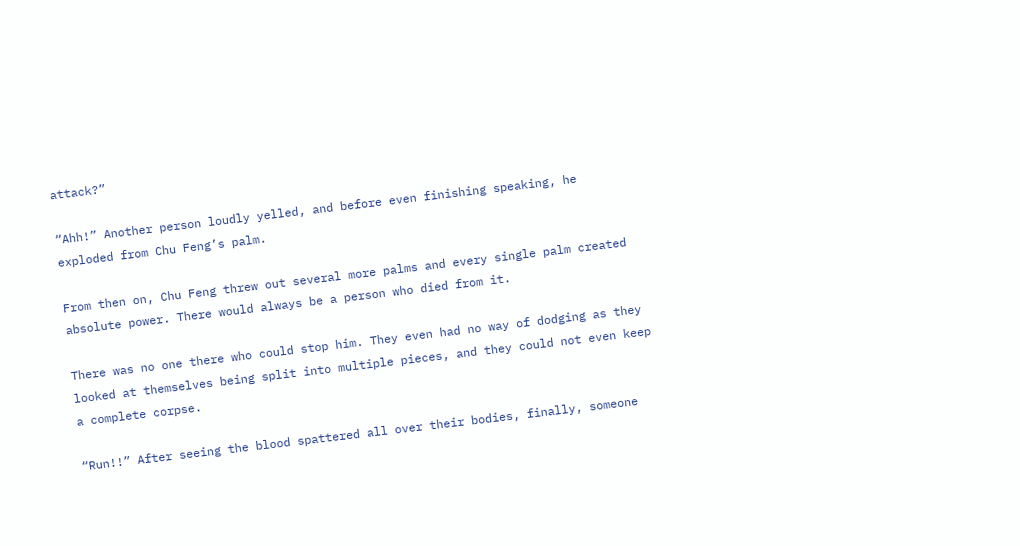attack?”

“Ahh!” Another person loudly yelled, and before even finishing speaking, he exploded from Chu Feng’s palm.

From then on, Chu Feng threw out several more palms and every single palm created absolute power. There would always be a person who died from it.

There was no one there who could stop him. They even had no way of dodging as they looked at themselves being split into multiple pieces, and they could not even keep a complete corpse.

“Run!!” After seeing the blood spattered all over their bodies, finally, someone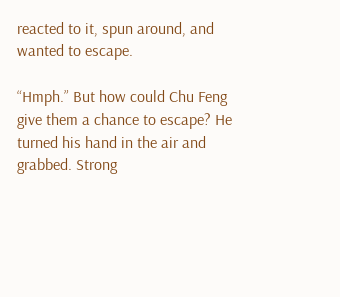reacted to it, spun around, and wanted to escape.

“Hmph.” But how could Chu Feng give them a chance to escape? He turned his hand in the air and grabbed. Strong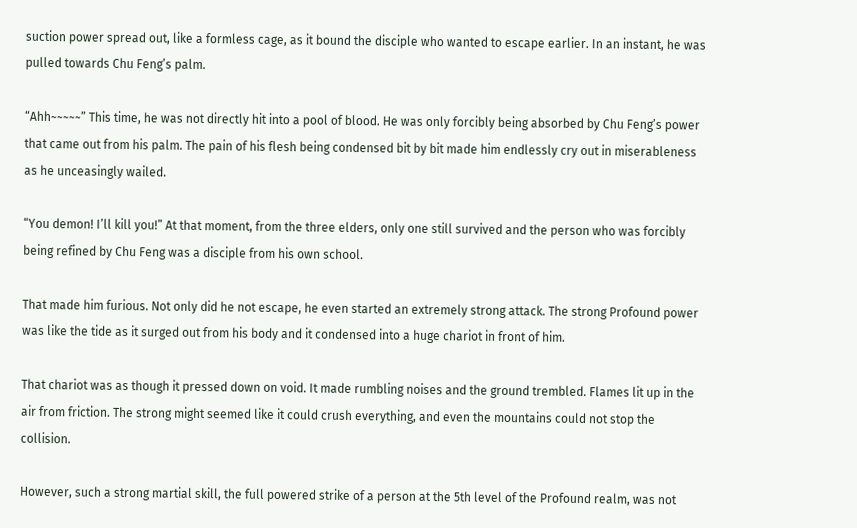suction power spread out, like a formless cage, as it bound the disciple who wanted to escape earlier. In an instant, he was pulled towards Chu Feng’s palm.

“Ahh~~~~~” This time, he was not directly hit into a pool of blood. He was only forcibly being absorbed by Chu Feng’s power that came out from his palm. The pain of his flesh being condensed bit by bit made him endlessly cry out in miserableness as he unceasingly wailed.

“You demon! I’ll kill you!” At that moment, from the three elders, only one still survived and the person who was forcibly being refined by Chu Feng was a disciple from his own school.

That made him furious. Not only did he not escape, he even started an extremely strong attack. The strong Profound power was like the tide as it surged out from his body and it condensed into a huge chariot in front of him.

That chariot was as though it pressed down on void. It made rumbling noises and the ground trembled. Flames lit up in the air from friction. The strong might seemed like it could crush everything, and even the mountains could not stop the collision.

However, such a strong martial skill, the full powered strike of a person at the 5th level of the Profound realm, was not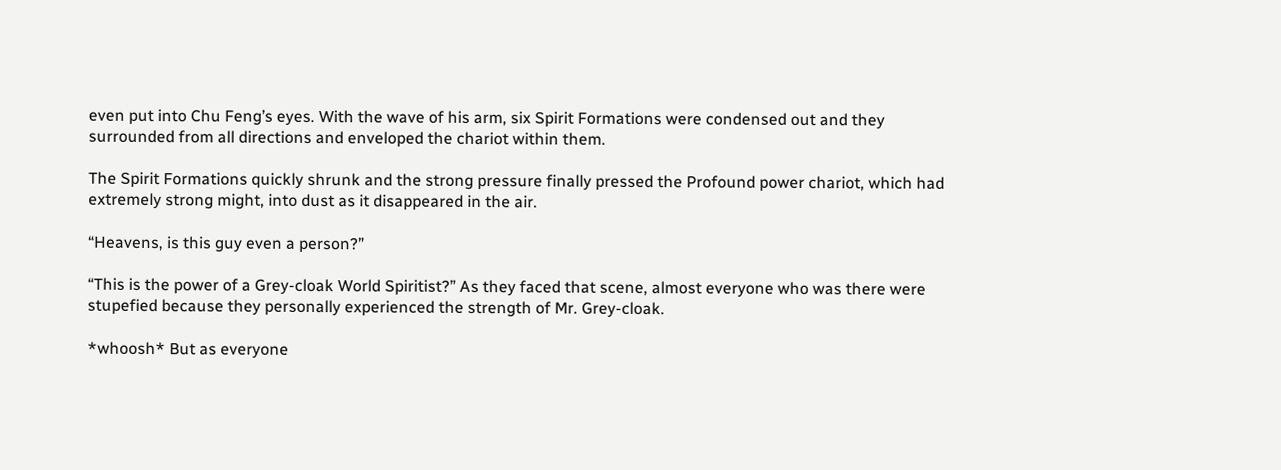even put into Chu Feng’s eyes. With the wave of his arm, six Spirit Formations were condensed out and they surrounded from all directions and enveloped the chariot within them.

The Spirit Formations quickly shrunk and the strong pressure finally pressed the Profound power chariot, which had extremely strong might, into dust as it disappeared in the air.

“Heavens, is this guy even a person?”

“This is the power of a Grey-cloak World Spiritist?” As they faced that scene, almost everyone who was there were stupefied because they personally experienced the strength of Mr. Grey-cloak.

*whoosh* But as everyone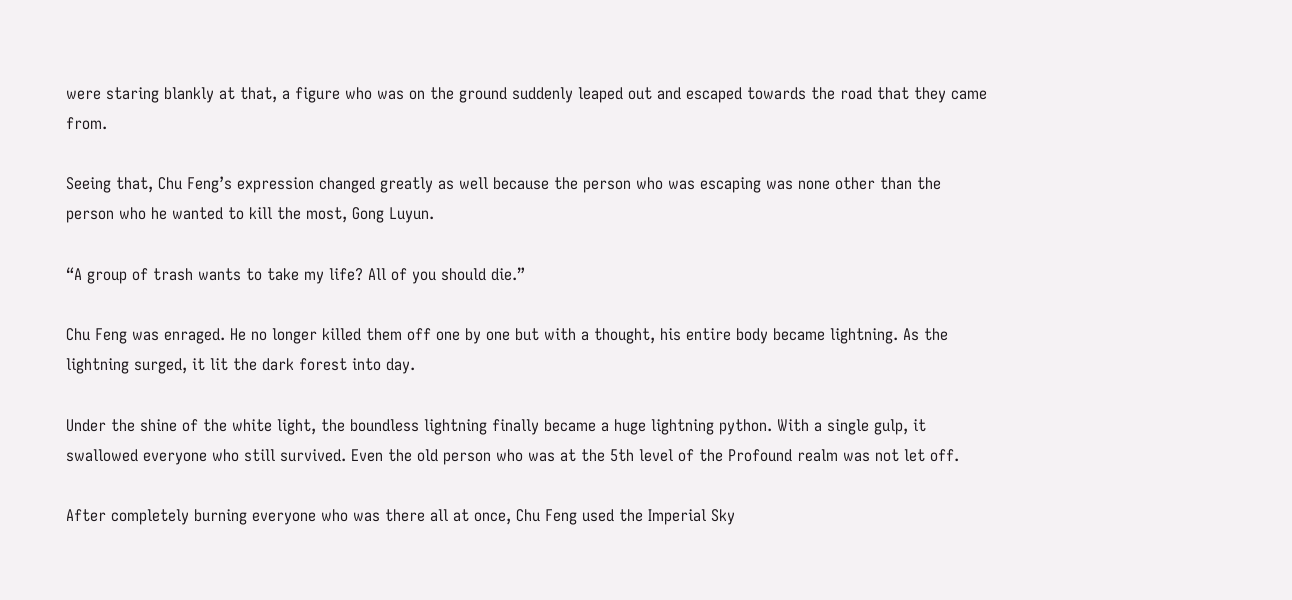were staring blankly at that, a figure who was on the ground suddenly leaped out and escaped towards the road that they came from.

Seeing that, Chu Feng’s expression changed greatly as well because the person who was escaping was none other than the person who he wanted to kill the most, Gong Luyun.

“A group of trash wants to take my life? All of you should die.”

Chu Feng was enraged. He no longer killed them off one by one but with a thought, his entire body became lightning. As the lightning surged, it lit the dark forest into day.

Under the shine of the white light, the boundless lightning finally became a huge lightning python. With a single gulp, it swallowed everyone who still survived. Even the old person who was at the 5th level of the Profound realm was not let off.

After completely burning everyone who was there all at once, Chu Feng used the Imperial Sky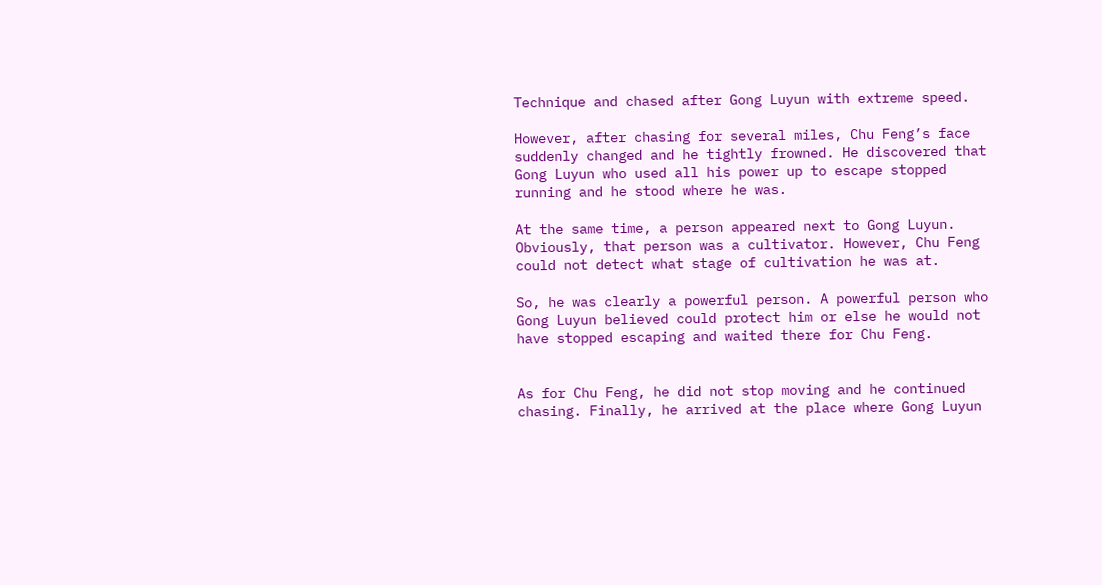Technique and chased after Gong Luyun with extreme speed.

However, after chasing for several miles, Chu Feng’s face suddenly changed and he tightly frowned. He discovered that Gong Luyun who used all his power up to escape stopped running and he stood where he was.

At the same time, a person appeared next to Gong Luyun. Obviously, that person was a cultivator. However, Chu Feng could not detect what stage of cultivation he was at.

So, he was clearly a powerful person. A powerful person who Gong Luyun believed could protect him or else he would not have stopped escaping and waited there for Chu Feng.


As for Chu Feng, he did not stop moving and he continued chasing. Finally, he arrived at the place where Gong Luyun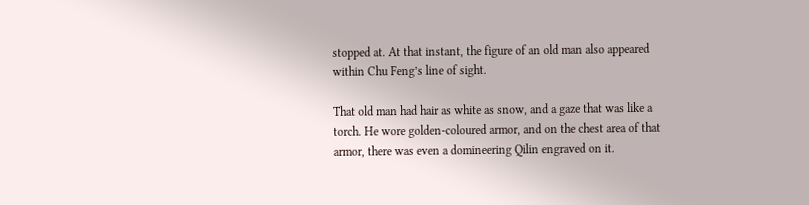stopped at. At that instant, the figure of an old man also appeared within Chu Feng’s line of sight.

That old man had hair as white as snow, and a gaze that was like a torch. He wore golden-coloured armor, and on the chest area of that armor, there was even a domineering Qilin engraved on it.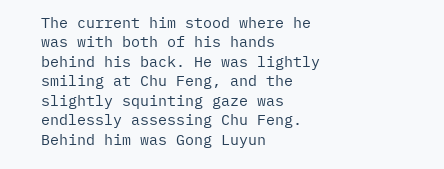The current him stood where he was with both of his hands behind his back. He was lightly smiling at Chu Feng, and the slightly squinting gaze was endlessly assessing Chu Feng. Behind him was Gong Luyun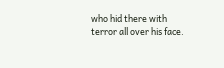who hid there with terror all over his face.